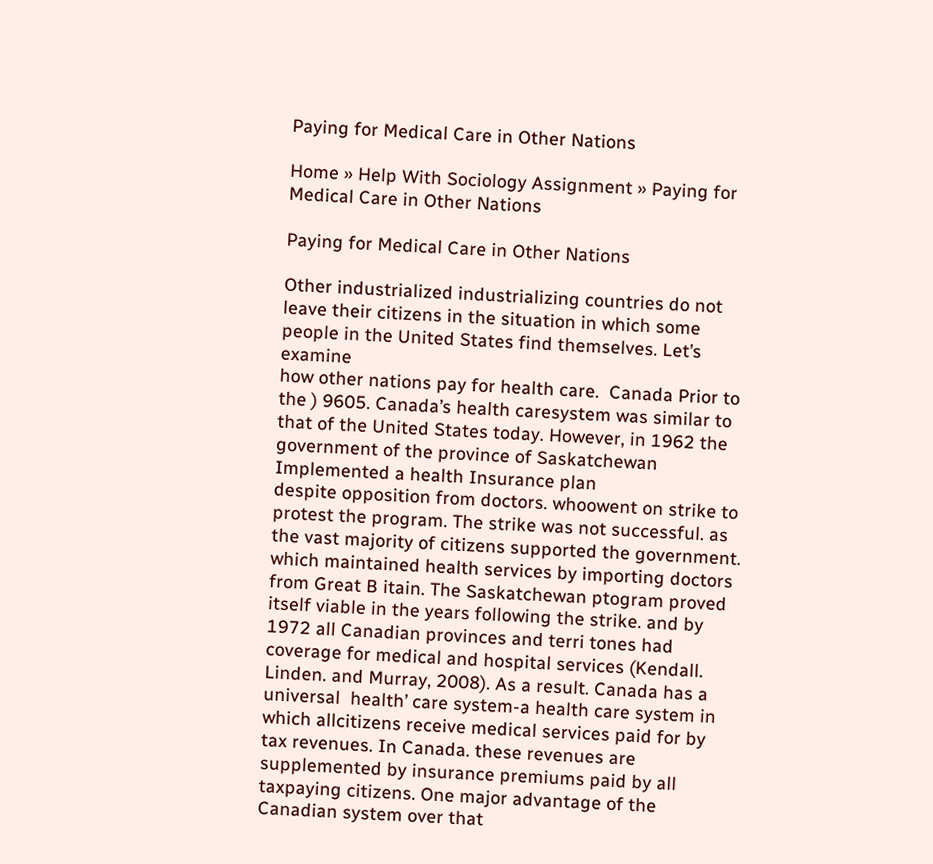Paying for Medical Care in Other Nations

Home » Help With Sociology Assignment » Paying for Medical Care in Other Nations

Paying for Medical Care in Other Nations

Other industrialized industrializing countries do not leave their citizens in the situation in which some people in the United States find themselves. Let’s examine
how other nations pay for health care.  Canada Prior to the ) 9605. Canada’s health caresystem was similar to that of the United States today. However, in 1962 the government of the province of Saskatchewan Implemented a health Insurance plan
despite opposition from doctors. whoowent on strike to protest the program. The strike was not successful. as the vast majority of citizens supported the government. which maintained health services by importing doctors from Great B itain. The Saskatchewan ptogram proved itself viable in the years following the strike. and by 1972 all Canadian provinces and terri tones had coverage for medical and hospital services (Kendall. Linden. and Murray, 2008). As a result. Canada has a universal  health’ care system-a health care system in which allcitizens receive medical services paid for by tax revenues. In Canada. these revenues are supplemented by insurance premiums paid by all taxpaying citizens. One major advantage of the Canadian system over that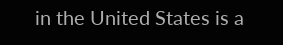in the United States is a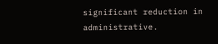significant reduction in administrative.